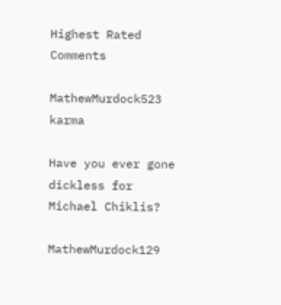Highest Rated Comments

MathewMurdock523 karma

Have you ever gone dickless for Michael Chiklis?

MathewMurdock129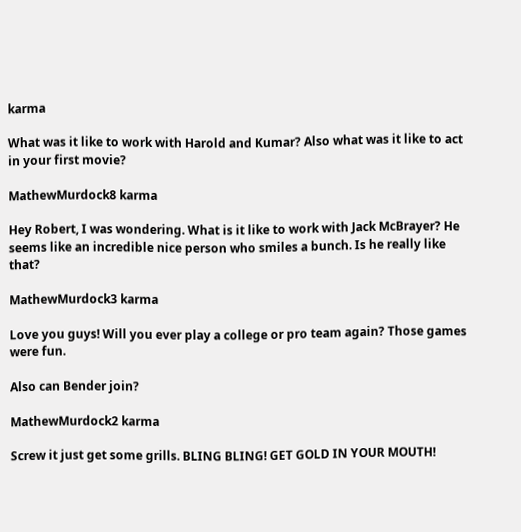karma

What was it like to work with Harold and Kumar? Also what was it like to act in your first movie?

MathewMurdock8 karma

Hey Robert, I was wondering. What is it like to work with Jack McBrayer? He seems like an incredible nice person who smiles a bunch. Is he really like that?

MathewMurdock3 karma

Love you guys! Will you ever play a college or pro team again? Those games were fun.

Also can Bender join?

MathewMurdock2 karma

Screw it just get some grills. BLING BLING! GET GOLD IN YOUR MOUTH!